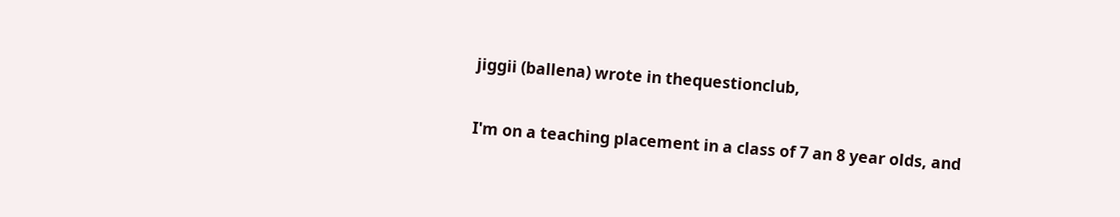jiggii (ballena) wrote in thequestionclub,

I'm on a teaching placement in a class of 7 an 8 year olds, and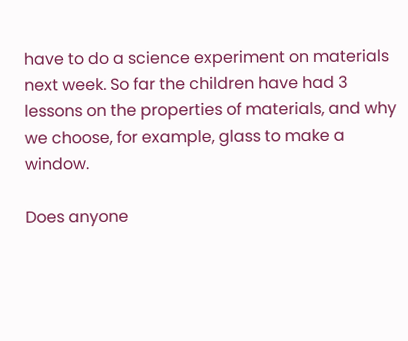have to do a science experiment on materials next week. So far the children have had 3 lessons on the properties of materials, and why we choose, for example, glass to make a window.

Does anyone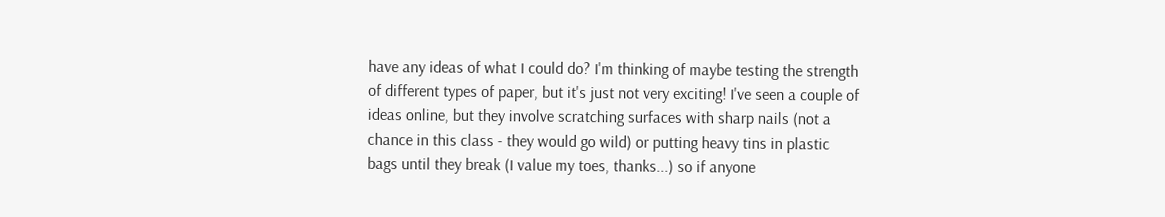have any ideas of what I could do? I'm thinking of maybe testing the strength of different types of paper, but it's just not very exciting! I've seen a couple of ideas online, but they involve scratching surfaces with sharp nails (not a chance in this class - they would go wild) or putting heavy tins in plastic bags until they break (I value my toes, thanks...) so if anyone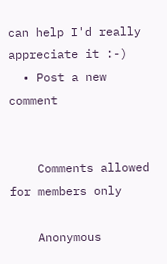can help I'd really appreciate it :-)
  • Post a new comment


    Comments allowed for members only

    Anonymous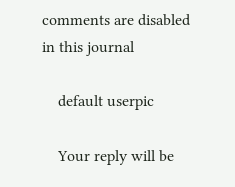comments are disabled in this journal

    default userpic

    Your reply will be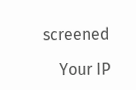screened

    Your IP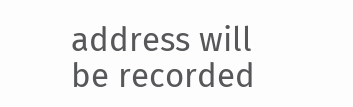address will be recorded